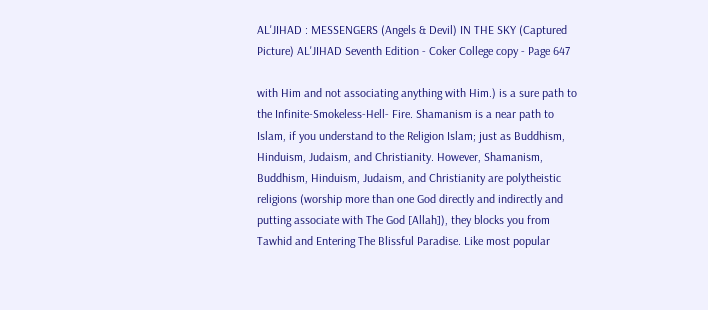AL'JIHAD : MESSENGERS (Angels & Devil) IN THE SKY (Captured Picture) AL'JIHAD Seventh Edition - Coker College copy - Page 647

with Him and not associating anything with Him.) is a sure path to the Infinite-Smokeless-Hell- Fire. Shamanism is a near path to Islam, if you understand to the Religion Islam; just as Buddhism, Hinduism, Judaism, and Christianity. However, Shamanism, Buddhism, Hinduism, Judaism, and Christianity are polytheistic religions (worship more than one God directly and indirectly and putting associate with The God [Allah]), they blocks you from Tawhid and Entering The Blissful Paradise. Like most popular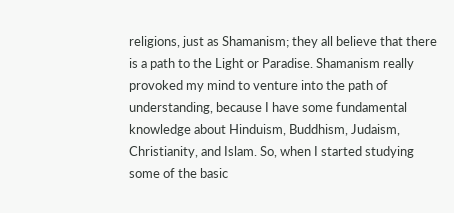religions, just as Shamanism; they all believe that there is a path to the Light or Paradise. Shamanism really provoked my mind to venture into the path of understanding, because I have some fundamental knowledge about Hinduism, Buddhism, Judaism, Christianity, and Islam. So, when I started studying some of the basic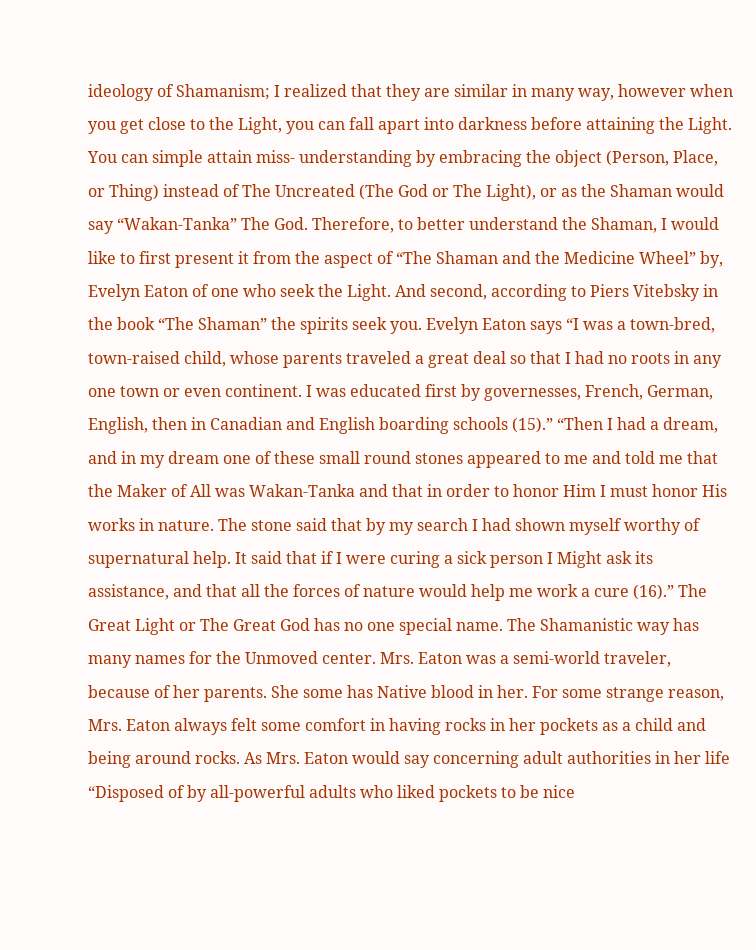ideology of Shamanism; I realized that they are similar in many way, however when you get close to the Light, you can fall apart into darkness before attaining the Light. You can simple attain miss- understanding by embracing the object (Person, Place, or Thing) instead of The Uncreated (The God or The Light), or as the Shaman would say “Wakan-Tanka” The God. Therefore, to better understand the Shaman, I would like to first present it from the aspect of “The Shaman and the Medicine Wheel” by, Evelyn Eaton of one who seek the Light. And second, according to Piers Vitebsky in the book “The Shaman” the spirits seek you. Evelyn Eaton says “I was a town-bred, town-raised child, whose parents traveled a great deal so that I had no roots in any one town or even continent. I was educated first by governesses, French, German, English, then in Canadian and English boarding schools (15).” “Then I had a dream, and in my dream one of these small round stones appeared to me and told me that the Maker of All was Wakan-Tanka and that in order to honor Him I must honor His works in nature. The stone said that by my search I had shown myself worthy of supernatural help. It said that if I were curing a sick person I Might ask its assistance, and that all the forces of nature would help me work a cure (16).” The Great Light or The Great God has no one special name. The Shamanistic way has many names for the Unmoved center. Mrs. Eaton was a semi-world traveler, because of her parents. She some has Native blood in her. For some strange reason, Mrs. Eaton always felt some comfort in having rocks in her pockets as a child and being around rocks. As Mrs. Eaton would say concerning adult authorities in her life “Disposed of by all-powerful adults who liked pockets to be nice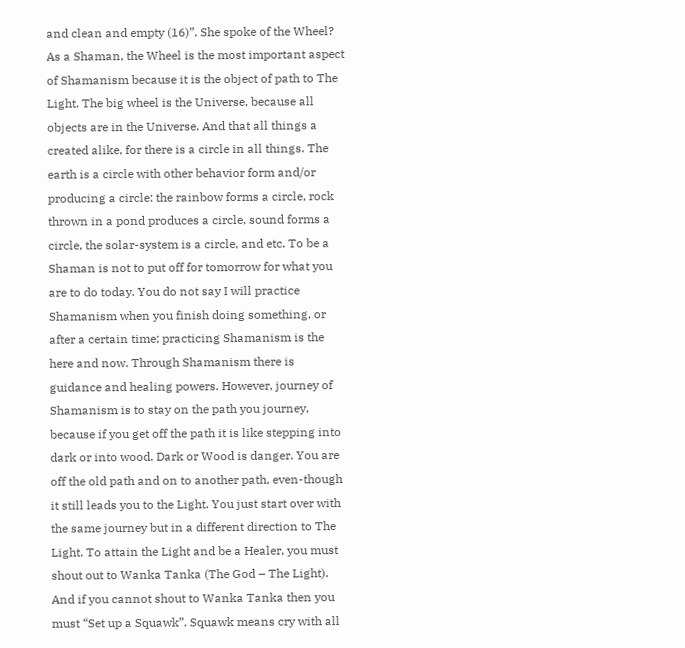and clean and empty (16)”. She spoke of the Wheel? As a Shaman, the Wheel is the most important aspect of Shamanism because it is the object of path to The Light. The big wheel is the Universe, because all objects are in the Universe. And that all things a created alike, for there is a circle in all things. The earth is a circle with other behavior form and/or producing a circle: the rainbow forms a circle, rock thrown in a pond produces a circle, sound forms a circle, the solar-system is a circle, and etc. To be a Shaman is not to put off for tomorrow for what you are to do today. You do not say I will practice Shamanism when you finish doing something, or after a certain time; practicing Shamanism is the here and now. Through Shamanism there is guidance and healing powers. However, journey of Shamanism is to stay on the path you journey, because if you get off the path it is like stepping into dark or into wood. Dark or Wood is danger. You are off the old path and on to another path, even-though it still leads you to the Light. You just start over with the same journey but in a different direction to The Light. To attain the Light and be a Healer, you must shout out to Wanka Tanka (The God – The Light). And if you cannot shout to Wanka Tanka then you must “Set up a Squawk”. Squawk means cry with all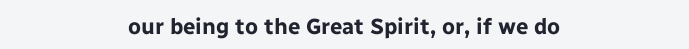our being to the Great Spirit, or, if we do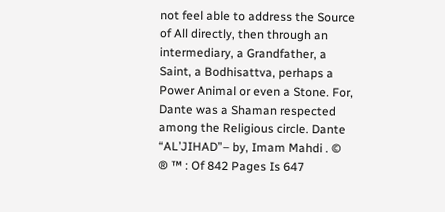not feel able to address the Source of All directly, then through an intermediary, a Grandfather, a Saint, a Bodhisattva, perhaps a Power Animal or even a Stone. For, Dante was a Shaman respected among the Religious circle. Dante “AL’JIHAD”– by, Imam Mahdi . © ® ™ : Of 842 Pages Is 647